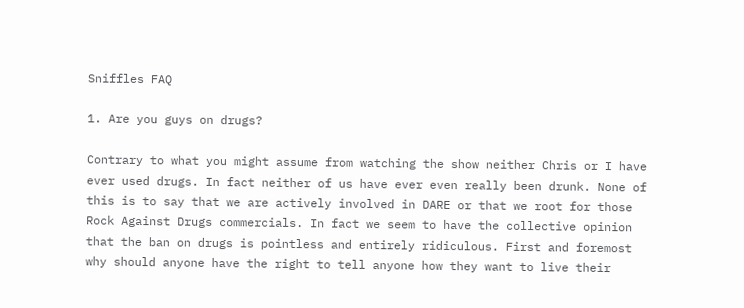Sniffles FAQ

1. Are you guys on drugs?

Contrary to what you might assume from watching the show neither Chris or I have ever used drugs. In fact neither of us have ever even really been drunk. None of this is to say that we are actively involved in DARE or that we root for those Rock Against Drugs commercials. In fact we seem to have the collective opinion that the ban on drugs is pointless and entirely ridiculous. First and foremost why should anyone have the right to tell anyone how they want to live their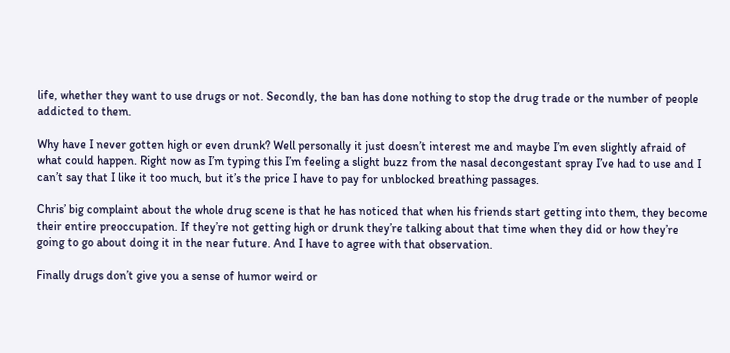life, whether they want to use drugs or not. Secondly, the ban has done nothing to stop the drug trade or the number of people addicted to them.

Why have I never gotten high or even drunk? Well personally it just doesn’t interest me and maybe I’m even slightly afraid of what could happen. Right now as I’m typing this I’m feeling a slight buzz from the nasal decongestant spray I’ve had to use and I can’t say that I like it too much, but it’s the price I have to pay for unblocked breathing passages.

Chris’ big complaint about the whole drug scene is that he has noticed that when his friends start getting into them, they become their entire preoccupation. If they’re not getting high or drunk they’re talking about that time when they did or how they’re going to go about doing it in the near future. And I have to agree with that observation.

Finally drugs don’t give you a sense of humor weird or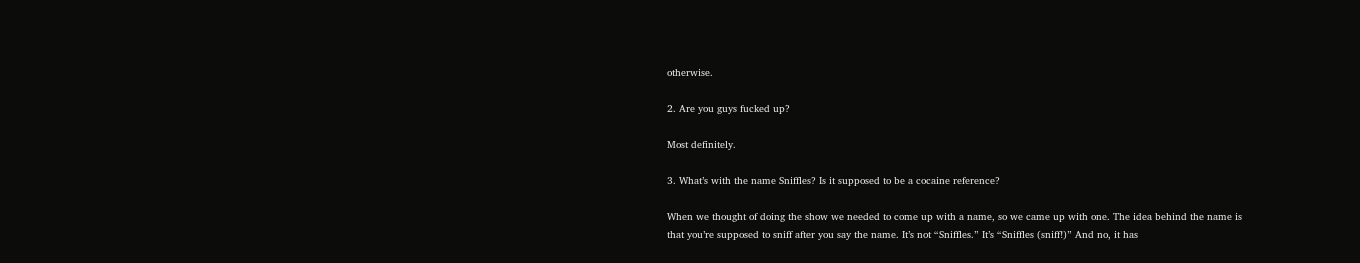otherwise.

2. Are you guys fucked up?

Most definitely.

3. What’s with the name Sniffles? Is it supposed to be a cocaine reference?

When we thought of doing the show we needed to come up with a name, so we came up with one. The idea behind the name is that you’re supposed to sniff after you say the name. It’s not “Sniffles.” It’s “Sniffles (sniff!)” And no, it has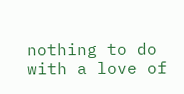nothing to do with a love of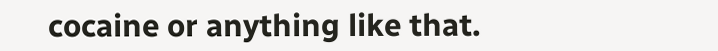cocaine or anything like that.